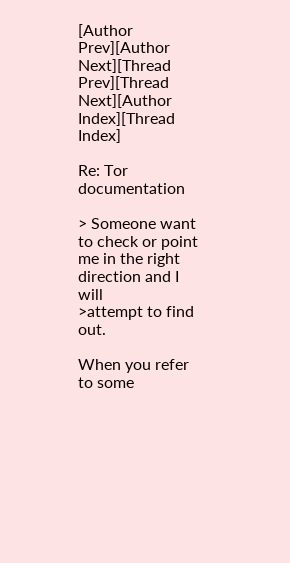[Author Prev][Author Next][Thread Prev][Thread Next][Author Index][Thread Index]

Re: Tor documentation

> Someone want to check or point me in the right direction and I will
>attempt to find out.

When you refer to some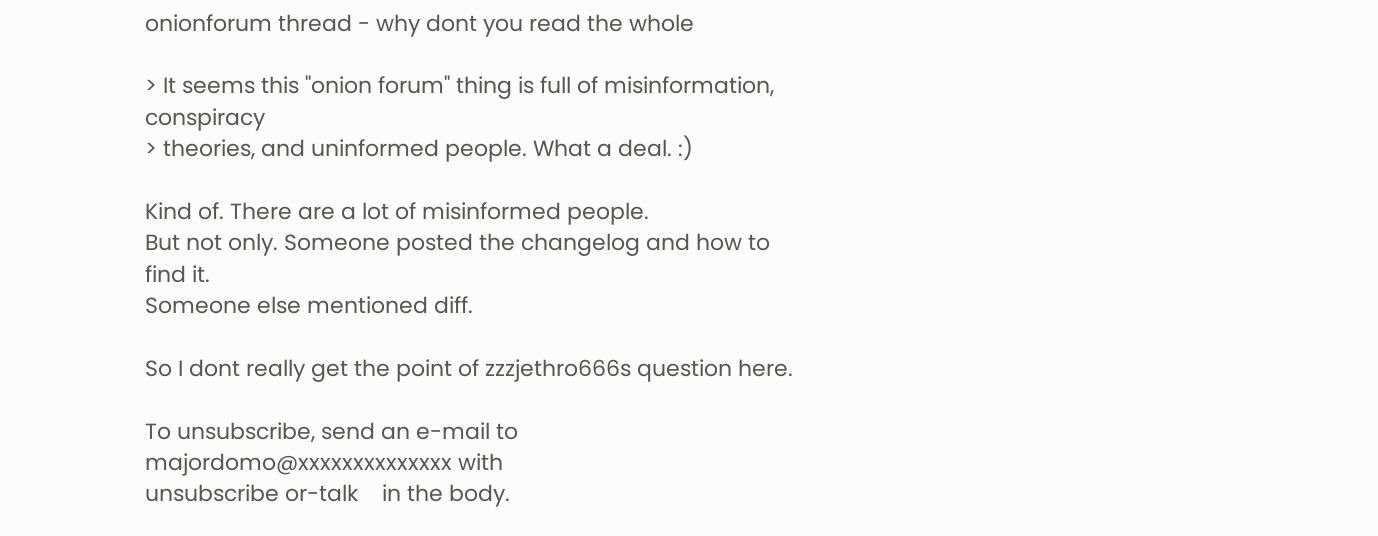onionforum thread - why dont you read the whole

> It seems this "onion forum" thing is full of misinformation, conspiracy
> theories, and uninformed people. What a deal. :)

Kind of. There are a lot of misinformed people.
But not only. Someone posted the changelog and how to find it.
Someone else mentioned diff.

So I dont really get the point of zzzjethro666s question here.

To unsubscribe, send an e-mail to majordomo@xxxxxxxxxxxxxx with
unsubscribe or-talk    in the body.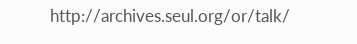http://archives.seul.org/or/talk/